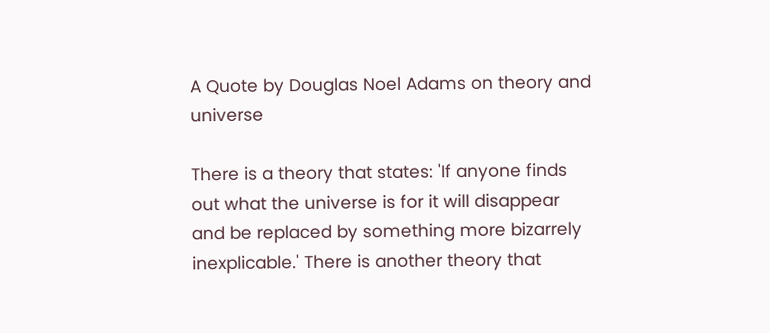A Quote by Douglas Noel Adams on theory and universe

There is a theory that states: 'If anyone finds out what the universe is for it will disappear and be replaced by something more bizarrely inexplicable.' There is another theory that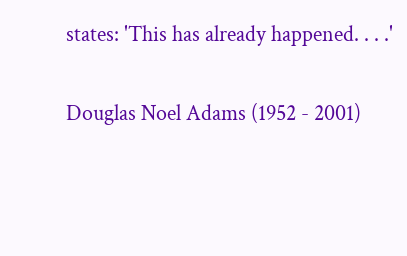states: 'This has already happened. . . .'

Douglas Noel Adams (1952 - 2001)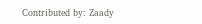Contributed by: Zaady